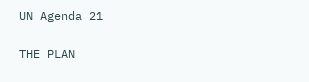UN Agenda 21

THE PLAN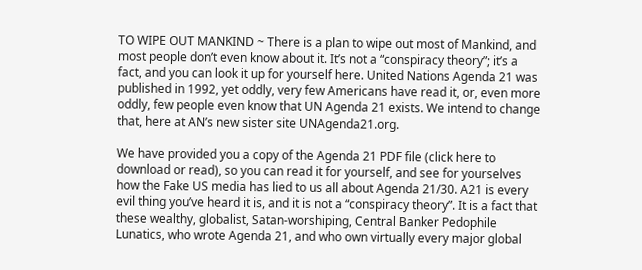TO WIPE OUT MANKIND ~ There is a plan to wipe out most of Mankind, and most people don’t even know about it. It’s not a “conspiracy theory”; it’s a fact, and you can look it up for yourself here. United Nations Agenda 21 was published in 1992, yet oddly, very few Americans have read it, or, even more oddly, few people even know that UN Agenda 21 exists. We intend to change that, here at AN’s new sister site UNAgenda21.org.

We have provided you a copy of the Agenda 21 PDF file (click here to download or read), so you can read it for yourself, and see for yourselves how the Fake US media has lied to us all about Agenda 21/30. A21 is every evil thing you’ve heard it is, and it is not a “conspiracy theory”. It is a fact that these wealthy, globalist, Satan-worshiping, Central Banker Pedophile Lunatics, who wrote Agenda 21, and who own virtually every major global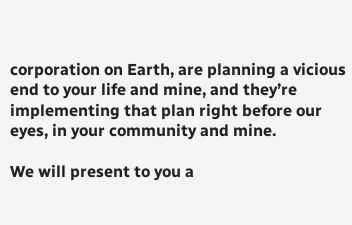corporation on Earth, are planning a vicious end to your life and mine, and they’re implementing that plan right before our eyes, in your community and mine.

We will present to you a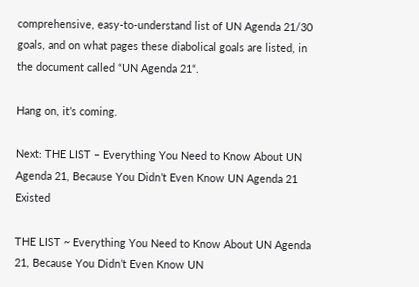comprehensive, easy-to-understand list of UN Agenda 21/30 goals, and on what pages these diabolical goals are listed, in the document called “UN Agenda 21“.

Hang on, it’s coming.

Next: THE LIST – Everything You Need to Know About UN Agenda 21, Because You Didn’t Even Know UN Agenda 21 Existed

THE LIST ~ Everything You Need to Know About UN Agenda 21, Because You Didn’t Even Know UN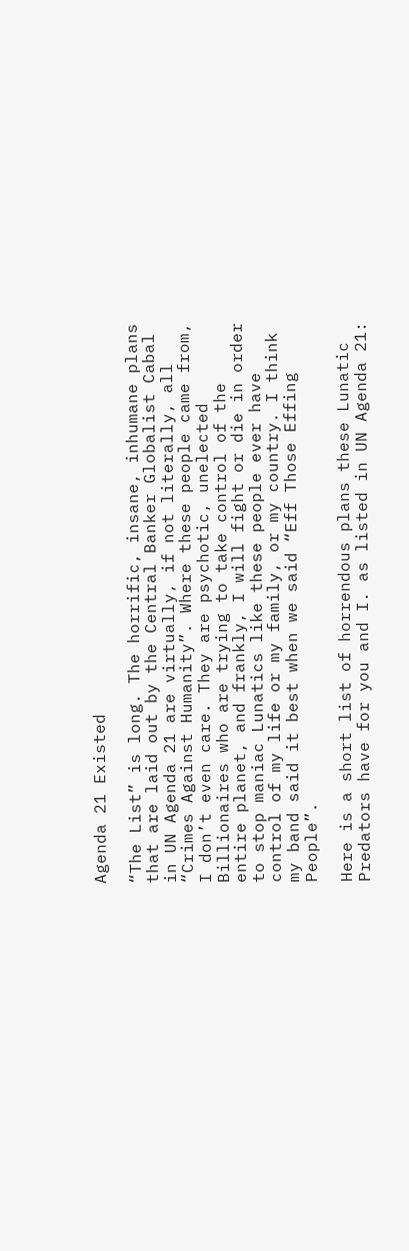Agenda 21 Existed

“The List” is long. The horrific, insane, inhumane plans that are laid out by the Central Banker Globalist Cabal in UN Agenda 21 are virtually, if not literally, all “Crimes Against Humanity”. Where these people came from, I don’t even care. They are psychotic, unelected Billionaires who are trying to take control of the entire planet, and frankly, I will fight or die in order to stop maniac Lunatics like these people ever have control of my life or my family, or my country. I think my band said it best when we said “Eff Those Effing People”.

Here is a short list of horrendous plans these Lunatic Predators have for you and I. as listed in UN Agenda 21: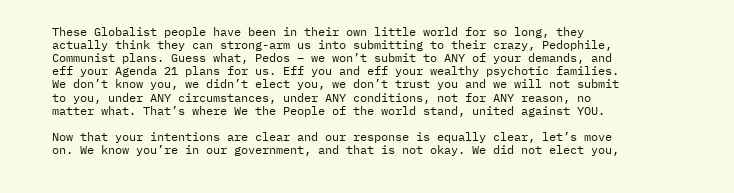These Globalist people have been in their own little world for so long, they actually think they can strong-arm us into submitting to their crazy, Pedophile, Communist plans. Guess what, Pedos – we won’t submit to ANY of your demands, and eff your Agenda 21 plans for us. Eff you and eff your wealthy psychotic families. We don’t know you, we didn’t elect you, we don’t trust you and we will not submit to you, under ANY circumstances, under ANY conditions, not for ANY reason, no matter what. That’s where We the People of the world stand, united against YOU.

Now that your intentions are clear and our response is equally clear, let’s move on. We know you’re in our government, and that is not okay. We did not elect you,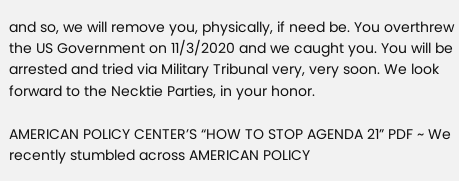and so, we will remove you, physically, if need be. You overthrew the US Government on 11/3/2020 and we caught you. You will be arrested and tried via Military Tribunal very, very soon. We look forward to the Necktie Parties, in your honor.

AMERICAN POLICY CENTER’S “HOW TO STOP AGENDA 21” PDF ~ We recently stumbled across AMERICAN POLICY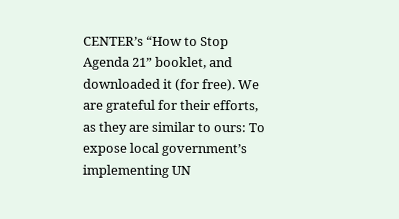CENTER’s “How to Stop Agenda 21” booklet, and downloaded it (for free). We are grateful for their efforts, as they are similar to ours: To expose local government’s implementing UN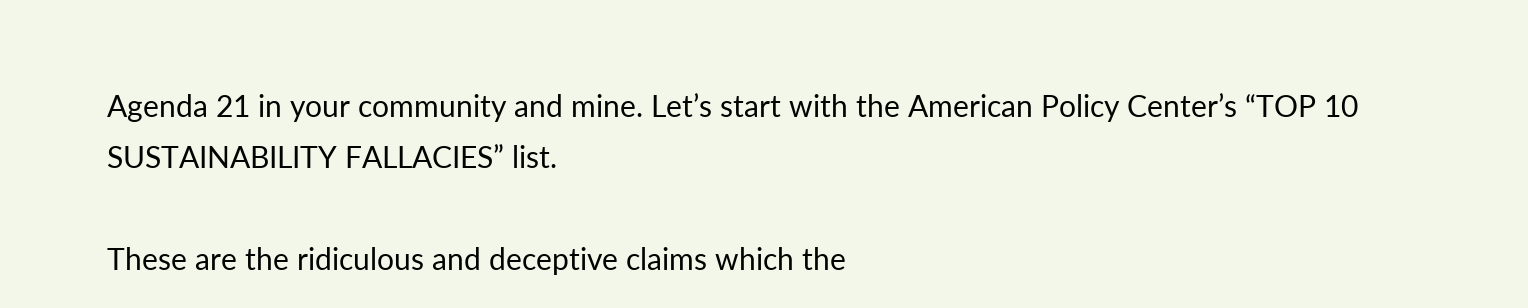Agenda 21 in your community and mine. Let’s start with the American Policy Center’s “TOP 10 SUSTAINABILITY FALLACIES” list.

These are the ridiculous and deceptive claims which the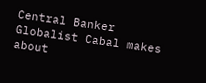Central Banker Globalist Cabal makes about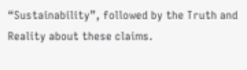“Sustainability”, followed by the Truth and Reality about these claims.